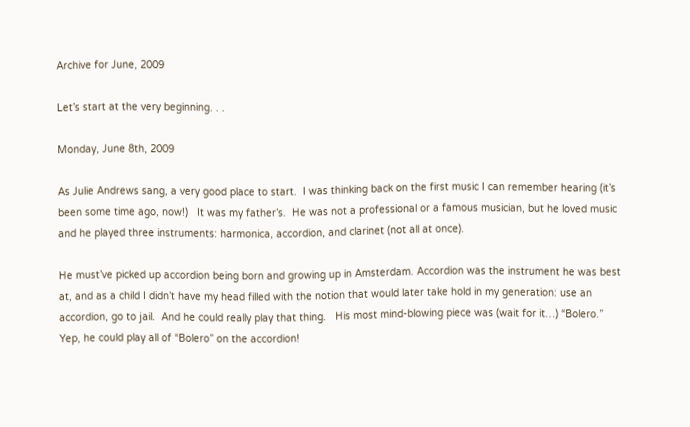Archive for June, 2009

Let’s start at the very beginning. . .

Monday, June 8th, 2009

As Julie Andrews sang, a very good place to start.  I was thinking back on the first music I can remember hearing (it’s been some time ago, now!)   It was my father’s.  He was not a professional or a famous musician, but he loved music and he played three instruments: harmonica, accordion, and clarinet (not all at once).

He must’ve picked up accordion being born and growing up in Amsterdam. Accordion was the instrument he was best at, and as a child I didn’t have my head filled with the notion that would later take hold in my generation: use an accordion, go to jail.  And he could really play that thing.   His most mind-blowing piece was (wait for it…) “Bolero.”  Yep, he could play all of “Bolero” on the accordion!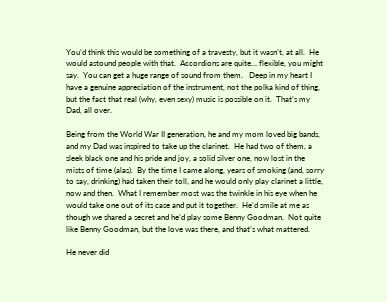You’d think this would be something of a travesty, but it wasn’t, at all.  He would astound people with that.  Accordions are quite… flexible, you might say.  You can get a huge range of sound from them.   Deep in my heart I have a genuine appreciation of the instrument, not the polka kind of thing, but the fact that real (why, even sexy) music is possible on it.  That’s my Dad, all over.

Being from the World War II generation, he and my mom loved big bands, and my Dad was inspired to take up the clarinet.  He had two of them, a sleek black one and his pride and joy, a solid silver one, now lost in the mists of time (alas).  By the time I came along, years of smoking (and, sorry to say, drinking) had taken their toll, and he would only play clarinet a little, now and then.  What I remember most was the twinkle in his eye when he would take one out of its case and put it together.  He’d smile at me as though we shared a secret and he’d play some Benny Goodman.  Not quite like Benny Goodman, but the love was there, and that’s what mattered.

He never did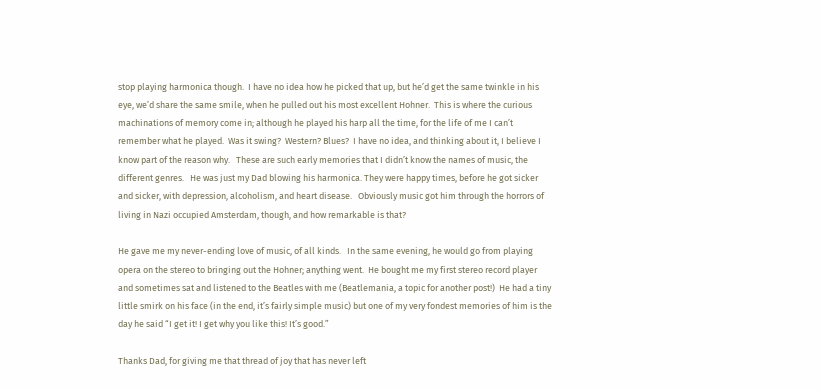stop playing harmonica though.  I have no idea how he picked that up, but he’d get the same twinkle in his eye, we’d share the same smile, when he pulled out his most excellent Hohner.  This is where the curious machinations of memory come in; although he played his harp all the time, for the life of me I can’t remember what he played.  Was it swing?  Western? Blues?  I have no idea, and thinking about it, I believe I know part of the reason why.   These are such early memories that I didn’t know the names of music, the different genres.   He was just my Dad blowing his harmonica. They were happy times, before he got sicker and sicker, with depression, alcoholism, and heart disease.   Obviously music got him through the horrors of living in Nazi occupied Amsterdam, though, and how remarkable is that?

He gave me my never-ending love of music, of all kinds.   In the same evening, he would go from playing opera on the stereo to bringing out the Hohner; anything went.  He bought me my first stereo record player and sometimes sat and listened to the Beatles with me (Beatlemania, a topic for another post!)  He had a tiny little smirk on his face (in the end, it’s fairly simple music) but one of my very fondest memories of him is the day he said “I get it! I get why you like this! It’s good.”

Thanks Dad, for giving me that thread of joy that has never left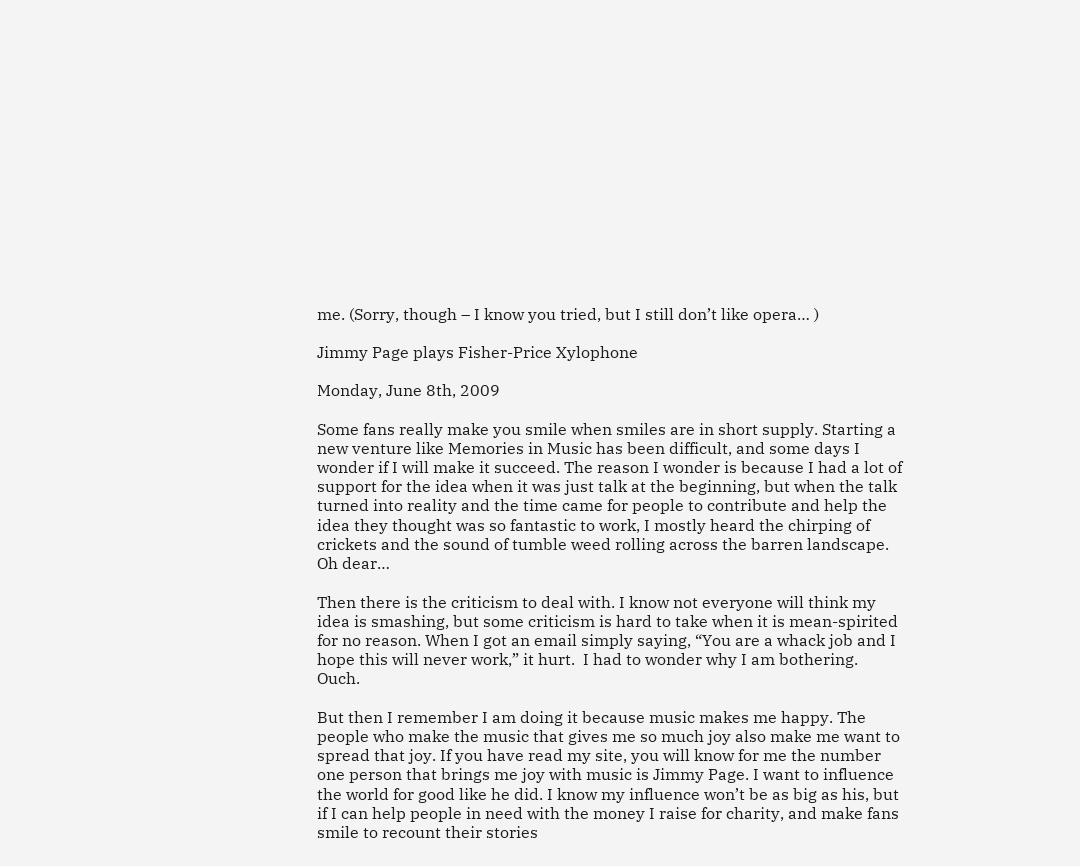me. (Sorry, though – I know you tried, but I still don’t like opera… )

Jimmy Page plays Fisher-Price Xylophone

Monday, June 8th, 2009

Some fans really make you smile when smiles are in short supply. Starting a new venture like Memories in Music has been difficult, and some days I wonder if I will make it succeed. The reason I wonder is because I had a lot of support for the idea when it was just talk at the beginning, but when the talk turned into reality and the time came for people to contribute and help the idea they thought was so fantastic to work, I mostly heard the chirping of crickets and the sound of tumble weed rolling across the barren landscape. Oh dear…

Then there is the criticism to deal with. I know not everyone will think my idea is smashing, but some criticism is hard to take when it is mean-spirited for no reason. When I got an email simply saying, “You are a whack job and I hope this will never work,” it hurt.  I had to wonder why I am bothering. Ouch.

But then I remember I am doing it because music makes me happy. The people who make the music that gives me so much joy also make me want to spread that joy. If you have read my site, you will know for me the number one person that brings me joy with music is Jimmy Page. I want to influence the world for good like he did. I know my influence won’t be as big as his, but if I can help people in need with the money I raise for charity, and make fans smile to recount their stories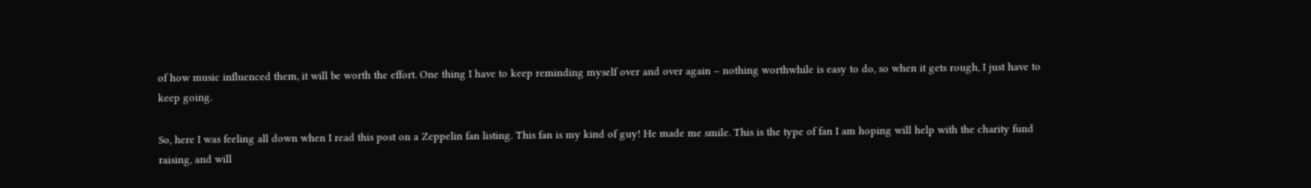of how music influenced them, it will be worth the effort. One thing I have to keep reminding myself over and over again – nothing worthwhile is easy to do, so when it gets rough, I just have to keep going.

So, here I was feeling all down when I read this post on a Zeppelin fan listing. This fan is my kind of guy! He made me smile. This is the type of fan I am hoping will help with the charity fund raising, and will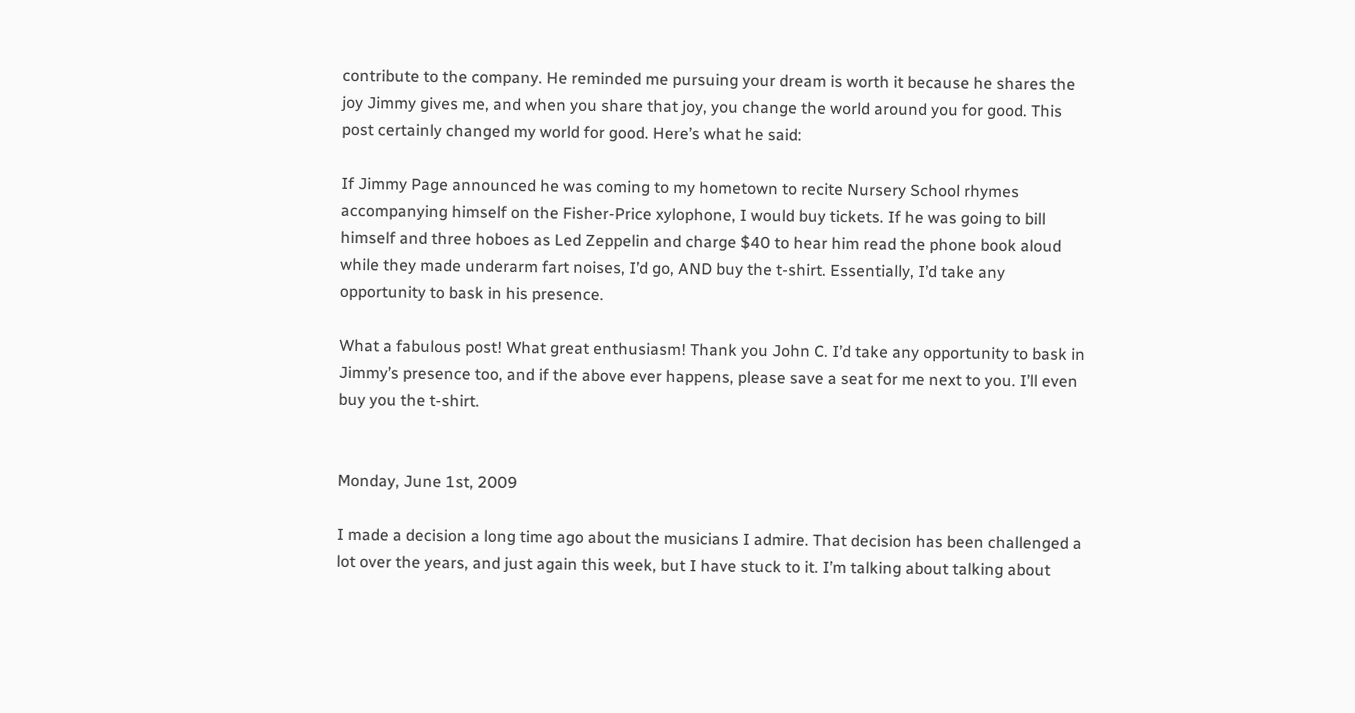contribute to the company. He reminded me pursuing your dream is worth it because he shares the joy Jimmy gives me, and when you share that joy, you change the world around you for good. This post certainly changed my world for good. Here’s what he said:

If Jimmy Page announced he was coming to my hometown to recite Nursery School rhymes accompanying himself on the Fisher-Price xylophone, I would buy tickets. If he was going to bill himself and three hoboes as Led Zeppelin and charge $40 to hear him read the phone book aloud while they made underarm fart noises, I’d go, AND buy the t-shirt. Essentially, I’d take any opportunity to bask in his presence.

What a fabulous post! What great enthusiasm! Thank you John C. I’d take any opportunity to bask in Jimmy’s presence too, and if the above ever happens, please save a seat for me next to you. I’ll even buy you the t-shirt.


Monday, June 1st, 2009

I made a decision a long time ago about the musicians I admire. That decision has been challenged a lot over the years, and just again this week, but I have stuck to it. I’m talking about talking about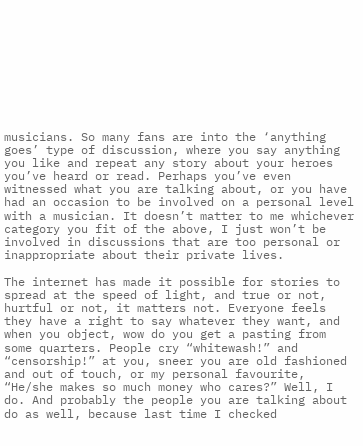musicians. So many fans are into the ‘anything goes’ type of discussion, where you say anything you like and repeat any story about your heroes you’ve heard or read. Perhaps you’ve even witnessed what you are talking about, or you have had an occasion to be involved on a personal level with a musician. It doesn’t matter to me whichever category you fit of the above, I just won’t be involved in discussions that are too personal or inappropriate about their private lives.

The internet has made it possible for stories to spread at the speed of light, and true or not, hurtful or not, it matters not. Everyone feels they have a right to say whatever they want, and when you object, wow do you get a pasting from some quarters. People cry “whitewash!” and “censorship!” at you, sneer you are old fashioned and out of touch, or my personal favourite, “He/she makes so much money who cares?” Well, I do. And probably the people you are talking about do as well, because last time I checked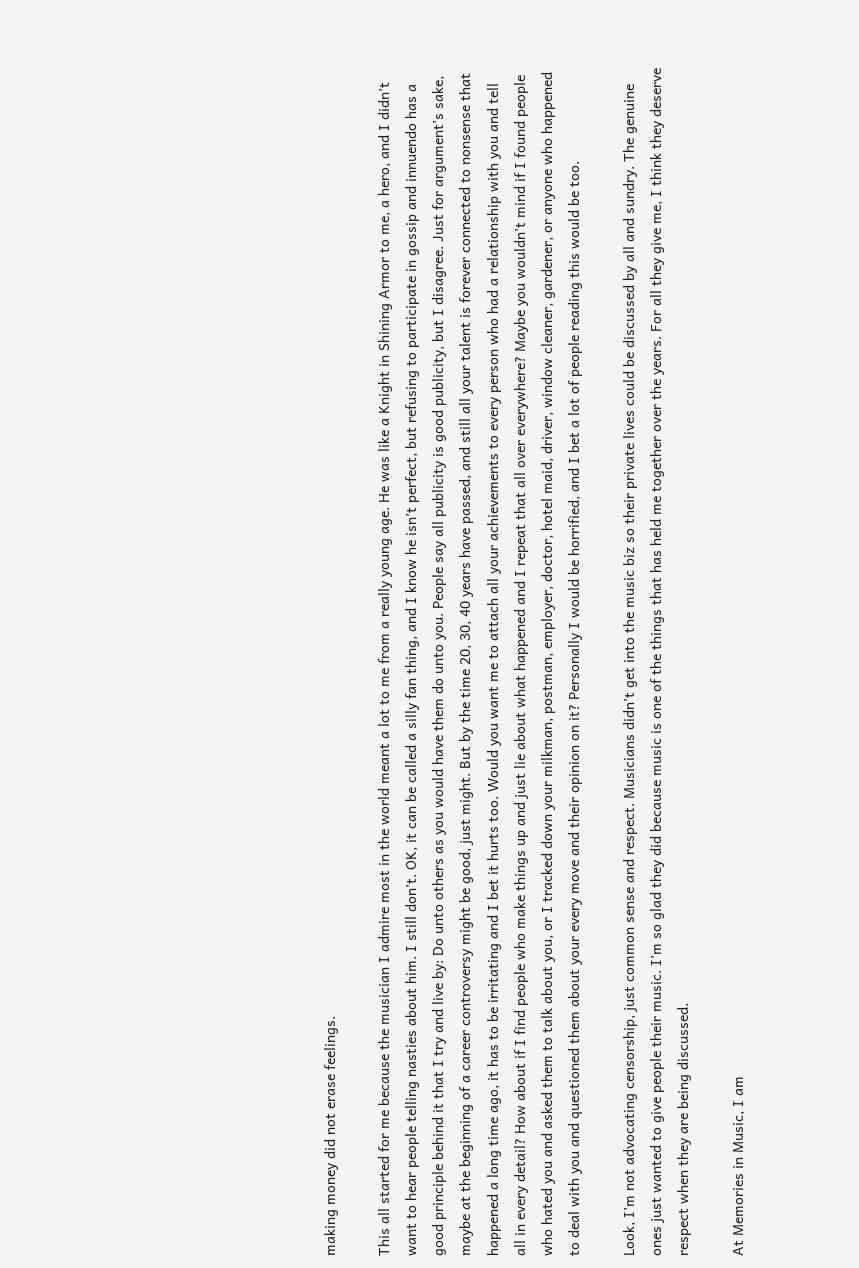making money did not erase feelings.

This all started for me because the musician I admire most in the world meant a lot to me from a really young age. He was like a Knight in Shining Armor to me, a hero, and I didn’t want to hear people telling nasties about him. I still don’t. OK, it can be called a silly fan thing, and I know he isn’t perfect, but refusing to participate in gossip and innuendo has a good principle behind it that I try and live by: Do unto others as you would have them do unto you. People say all publicity is good publicity, but I disagree. Just for argument’s sake, maybe at the beginning of a career controversy might be good, just might. But by the time 20, 30, 40 years have passed, and still all your talent is forever connected to nonsense that happened a long time ago, it has to be irritating and I bet it hurts too. Would you want me to attach all your achievements to every person who had a relationship with you and tell all in every detail? How about if I find people who make things up and just lie about what happened and I repeat that all over everywhere? Maybe you wouldn’t mind if I found people who hated you and asked them to talk about you, or I tracked down your milkman, postman, employer, doctor, hotel maid, driver, window cleaner, gardener, or anyone who happened to deal with you and questioned them about your every move and their opinion on it? Personally I would be horrified, and I bet a lot of people reading this would be too.

Look, I’m not advocating censorship, just common sense and respect. Musicians didn’t get into the music biz so their private lives could be discussed by all and sundry. The genuine ones just wanted to give people their music. I’m so glad they did because music is one of the things that has held me together over the years. For all they give me, I think they deserve respect when they are being discussed.

At Memories in Music, I am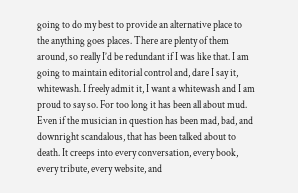going to do my best to provide an alternative place to the anything goes places. There are plenty of them around, so really I’d be redundant if I was like that. I am going to maintain editorial control and, dare I say it, whitewash. I freely admit it, I want a whitewash and I am proud to say so. For too long it has been all about mud. Even if the musician in question has been mad, bad, and downright scandalous, that has been talked about to death. It creeps into every conversation, every book, every tribute, every website, and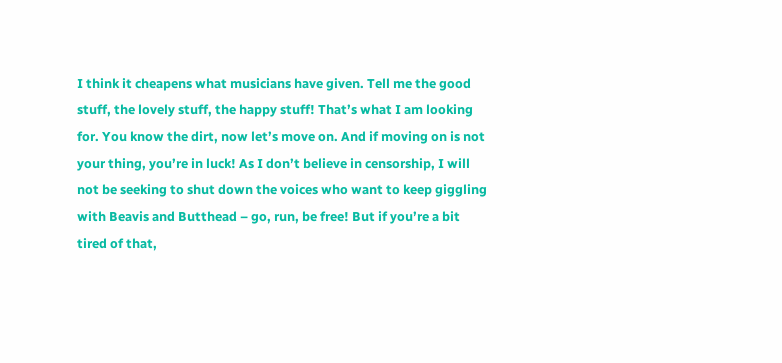I think it cheapens what musicians have given. Tell me the good stuff, the lovely stuff, the happy stuff! That’s what I am looking for. You know the dirt, now let’s move on. And if moving on is not your thing, you’re in luck! As I don’t believe in censorship, I will not be seeking to shut down the voices who want to keep giggling with Beavis and Butthead – go, run, be free! But if you’re a bit tired of that,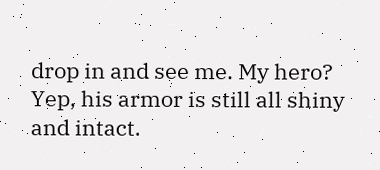drop in and see me. My hero?  Yep, his armor is still all shiny and intact.